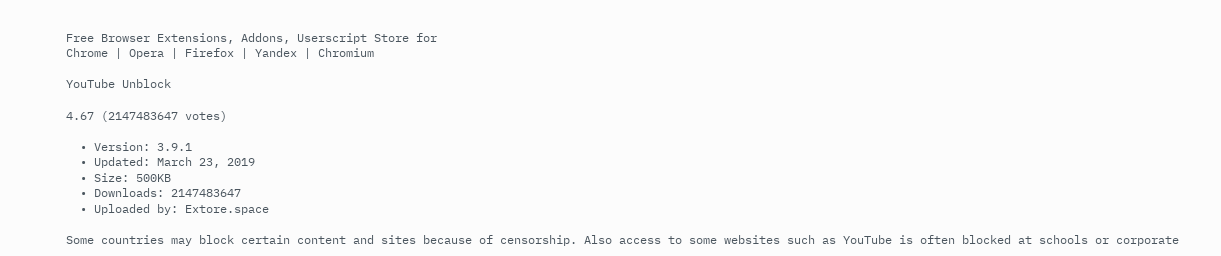Free Browser Extensions, Addons, Userscript Store for
Chrome | Opera | Firefox | Yandex | Chromium

YouTube Unblock

4.67 (2147483647 votes)

  • Version: 3.9.1
  • Updated: March 23, 2019
  • Size: 500KB
  • Downloads: 2147483647
  • Uploaded by: Extore.space

Some countries may block certain content and sites because of censorship. Also access to some websites such as YouTube is often blocked at schools or corporate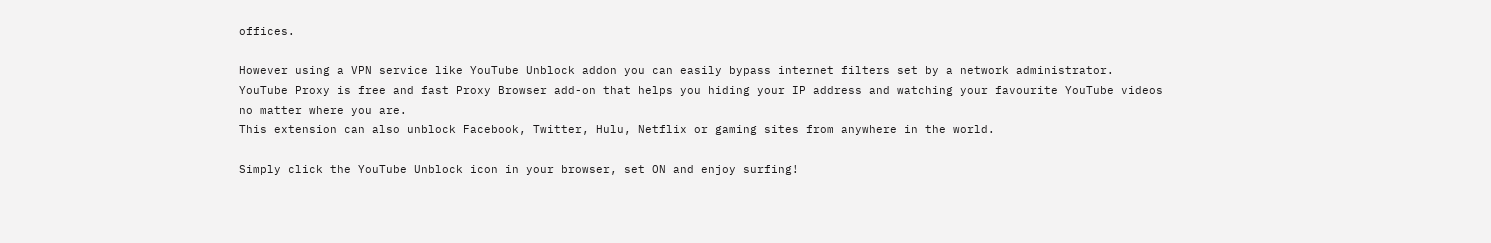offices.

However using a VPN service like YouTube Unblock addon you can easily bypass internet filters set by a network administrator. YouTube Proxy is free and fast Proxy Browser add-on that helps you hiding your IP address and watching your favourite YouTube videos no matter where you are.
This extension can also unblock Facebook, Twitter, Hulu, Netflix or gaming sites from anywhere in the world.

Simply click the YouTube Unblock icon in your browser, set ON and enjoy surfing!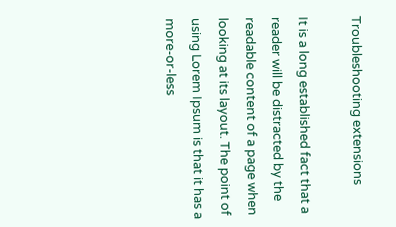Troubleshooting extensions

It is a long established fact that a reader will be distracted by the readable content of a page when looking at its layout. The point of using Lorem Ipsum is that it has a more-or-less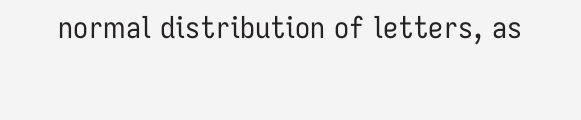normal distribution of letters, as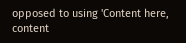opposed to using 'Content here, content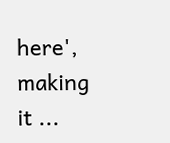here', making it ...